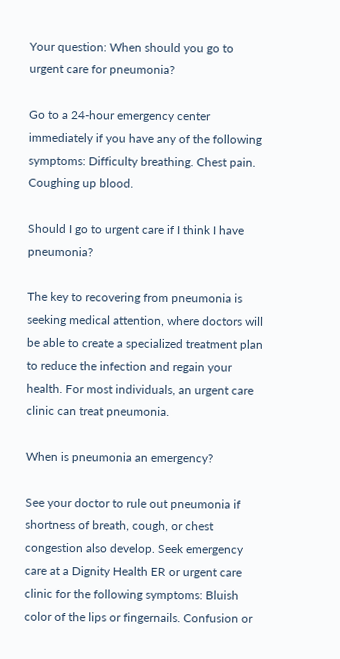Your question: When should you go to urgent care for pneumonia?

Go to a 24-hour emergency center immediately if you have any of the following symptoms: Difficulty breathing. Chest pain. Coughing up blood.

Should I go to urgent care if I think I have pneumonia?

The key to recovering from pneumonia is seeking medical attention, where doctors will be able to create a specialized treatment plan to reduce the infection and regain your health. For most individuals, an urgent care clinic can treat pneumonia.

When is pneumonia an emergency?

See your doctor to rule out pneumonia if shortness of breath, cough, or chest congestion also develop. Seek emergency care at a Dignity Health ER or urgent care clinic for the following symptoms: Bluish color of the lips or fingernails. Confusion or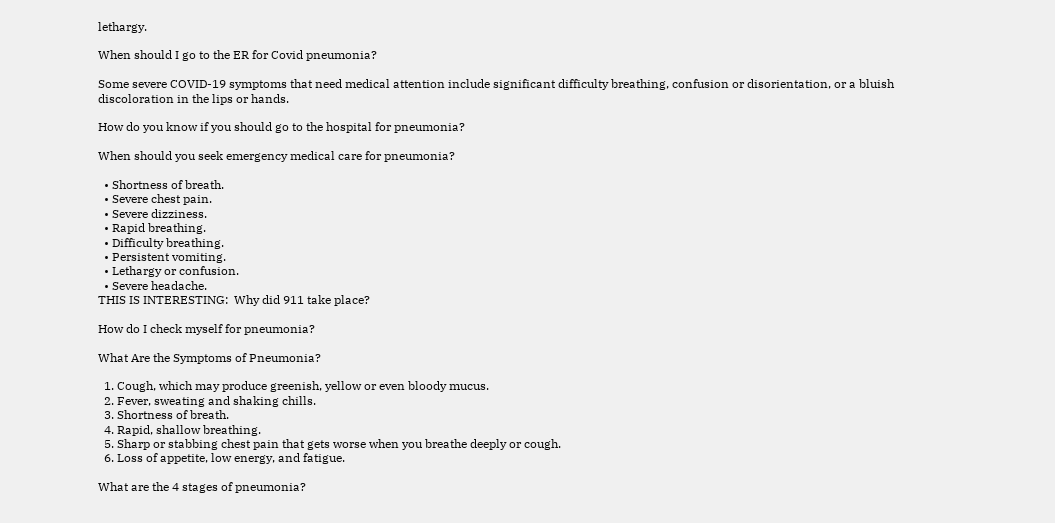lethargy.

When should I go to the ER for Covid pneumonia?

Some severe COVID-19 symptoms that need medical attention include significant difficulty breathing, confusion or disorientation, or a bluish discoloration in the lips or hands.

How do you know if you should go to the hospital for pneumonia?

When should you seek emergency medical care for pneumonia?

  • Shortness of breath.
  • Severe chest pain.
  • Severe dizziness.
  • Rapid breathing.
  • Difficulty breathing.
  • Persistent vomiting.
  • Lethargy or confusion.
  • Severe headache.
THIS IS INTERESTING:  Why did 911 take place?

How do I check myself for pneumonia?

What Are the Symptoms of Pneumonia?

  1. Cough, which may produce greenish, yellow or even bloody mucus.
  2. Fever, sweating and shaking chills.
  3. Shortness of breath.
  4. Rapid, shallow breathing.
  5. Sharp or stabbing chest pain that gets worse when you breathe deeply or cough.
  6. Loss of appetite, low energy, and fatigue.

What are the 4 stages of pneumonia?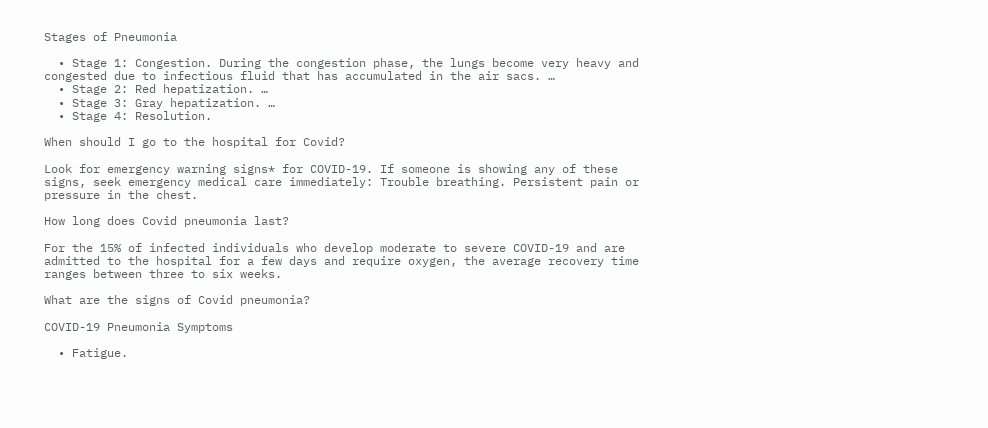Stages of Pneumonia

  • Stage 1: Congestion. During the congestion phase, the lungs become very heavy and congested due to infectious fluid that has accumulated in the air sacs. …
  • Stage 2: Red hepatization. …
  • Stage 3: Gray hepatization. …
  • Stage 4: Resolution.

When should I go to the hospital for Covid?

Look for emergency warning signs* for COVID-19. If someone is showing any of these signs, seek emergency medical care immediately: Trouble breathing. Persistent pain or pressure in the chest.

How long does Covid pneumonia last?

For the 15% of infected individuals who develop moderate to severe COVID-19 and are admitted to the hospital for a few days and require oxygen, the average recovery time ranges between three to six weeks.

What are the signs of Covid pneumonia?

COVID-19 Pneumonia Symptoms

  • Fatigue.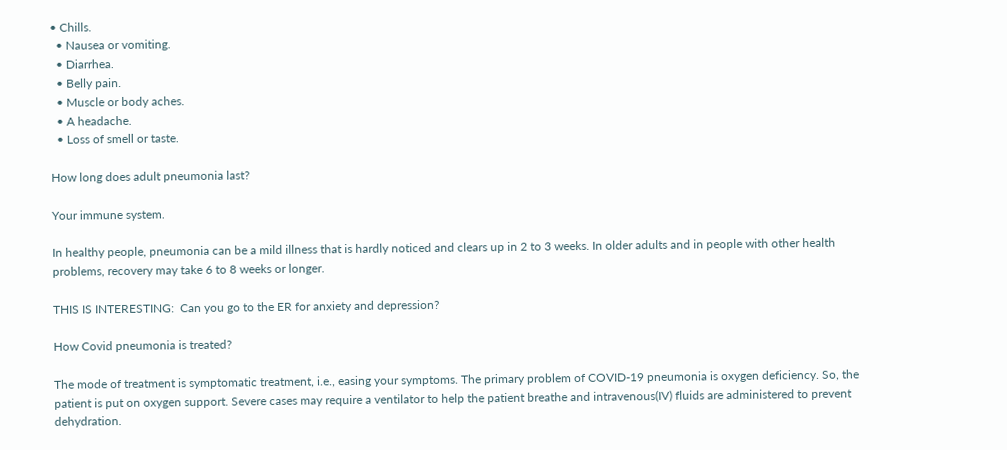• Chills.
  • Nausea or vomiting.
  • Diarrhea.
  • Belly pain.
  • Muscle or body aches.
  • A headache.
  • Loss of smell or taste.

How long does adult pneumonia last?

Your immune system.

In healthy people, pneumonia can be a mild illness that is hardly noticed and clears up in 2 to 3 weeks. In older adults and in people with other health problems, recovery may take 6 to 8 weeks or longer.

THIS IS INTERESTING:  Can you go to the ER for anxiety and depression?

How Covid pneumonia is treated?

The mode of treatment is symptomatic treatment, i.e., easing your symptoms. The primary problem of COVID-19 pneumonia is oxygen deficiency. So, the patient is put on oxygen support. Severe cases may require a ventilator to help the patient breathe and intravenous(IV) fluids are administered to prevent dehydration.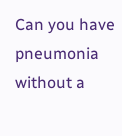Can you have pneumonia without a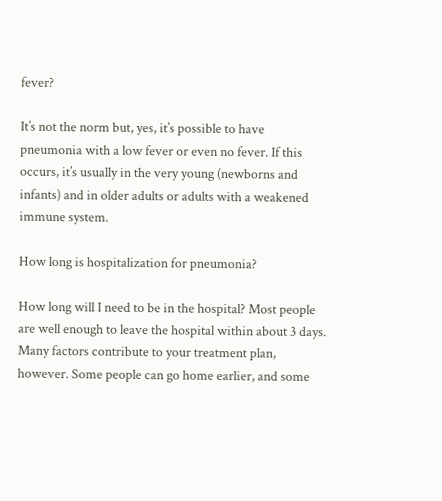fever?

It’s not the norm but, yes, it’s possible to have pneumonia with a low fever or even no fever. If this occurs, it’s usually in the very young (newborns and infants) and in older adults or adults with a weakened immune system.

How long is hospitalization for pneumonia?

How long will I need to be in the hospital? Most people are well enough to leave the hospital within about 3 days. Many factors contribute to your treatment plan, however. Some people can go home earlier, and some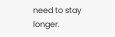need to stay longer.